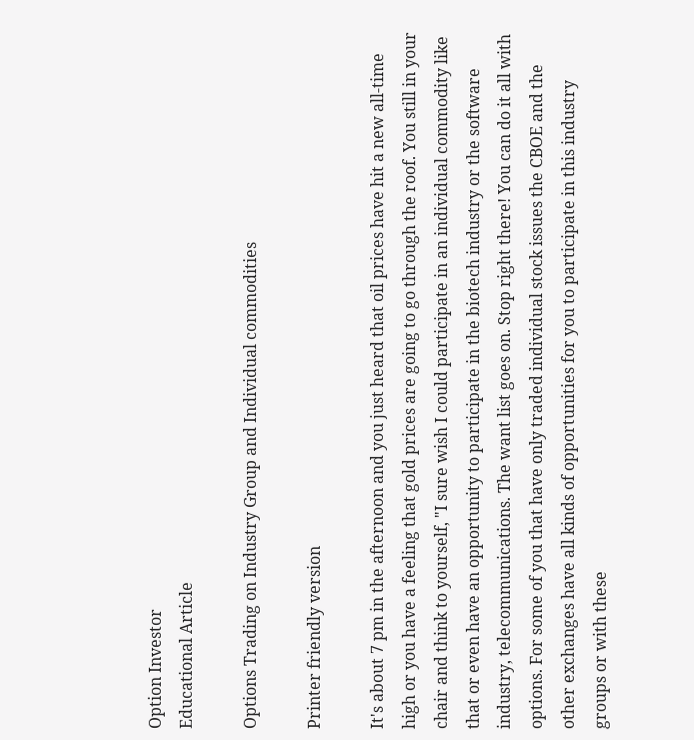Option Investor
Educational Article

Options Trading on Industry Group and Individual commodities

Printer friendly version

It's about 7 pm in the afternoon and you just heard that oil prices have hit a new all-time high or you have a feeling that gold prices are going to go through the roof. You still in your chair and think to yourself, "I sure wish I could participate in an individual commodity like that or even have an opportunity to participate in the biotech industry or the software industry, telecommunications. The want list goes on. Stop right there! You can do it all with options. For some of you that have only traded individual stock issues the CBOE and the other exchanges have all kinds of opportunities for you to participate in this industry groups or with these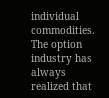individual commodities. The option industry has always realized that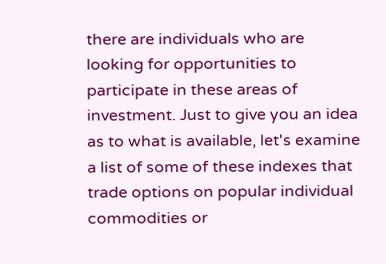there are individuals who are looking for opportunities to participate in these areas of investment. Just to give you an idea as to what is available, let's examine a list of some of these indexes that trade options on popular individual commodities or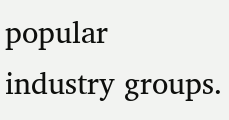popular industry groups.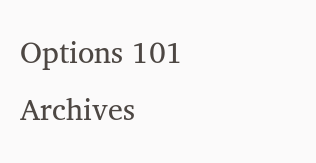Options 101 Archives